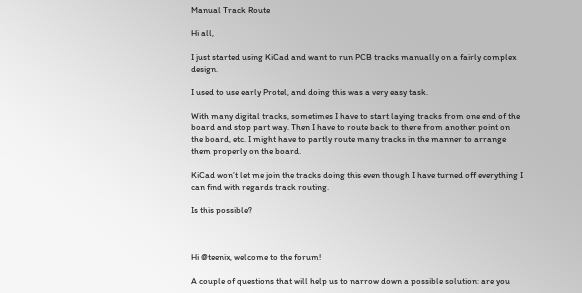Manual Track Route

Hi all,

I just started using KiCad and want to run PCB tracks manually on a fairly complex design.

I used to use early Protel, and doing this was a very easy task.

With many digital tracks, sometimes I have to start laying tracks from one end of the board and stop part way. Then I have to route back to there from another point on the board, etc. I might have to partly route many tracks in the manner to arrange them properly on the board.

KiCad won’t let me join the tracks doing this even though I have turned off everything I can find with regards track routing.

Is this possible?



Hi @teenix, welcome to the forum!

A couple of questions that will help us to narrow down a possible solution: are you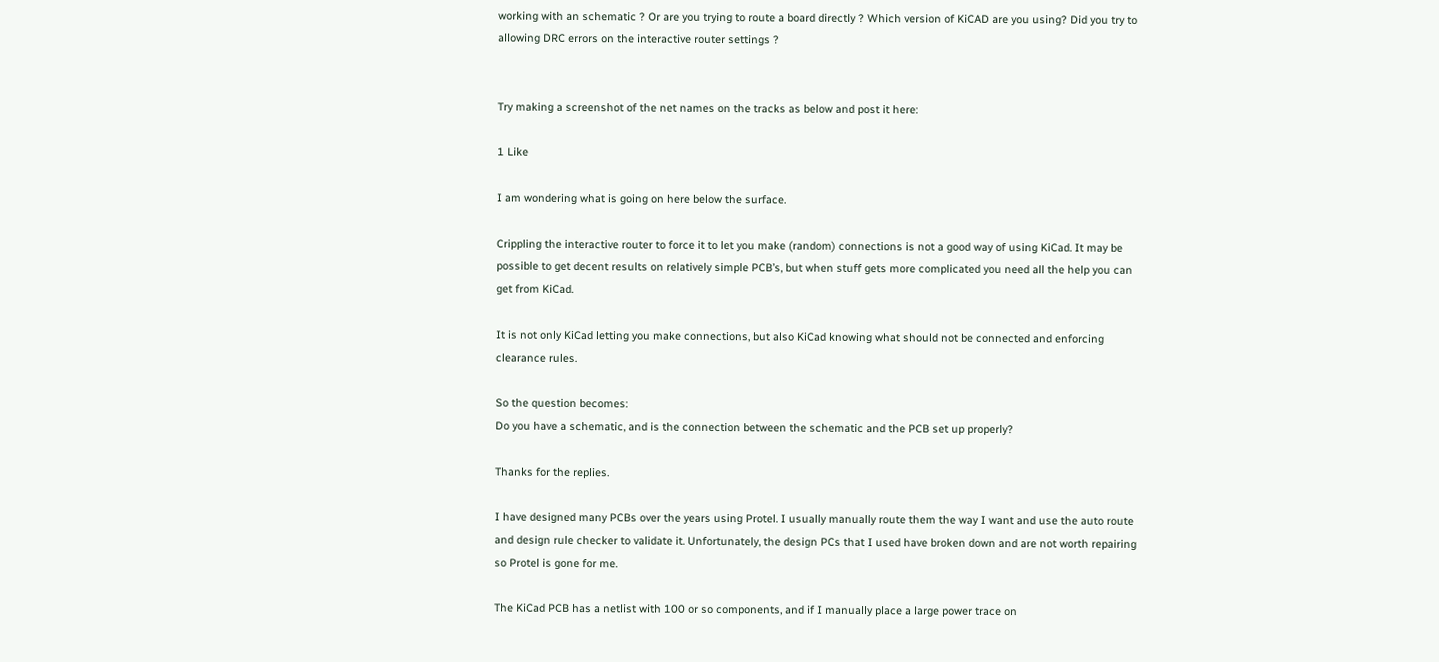working with an schematic ? Or are you trying to route a board directly ? Which version of KiCAD are you using? Did you try to allowing DRC errors on the interactive router settings ?


Try making a screenshot of the net names on the tracks as below and post it here:

1 Like

I am wondering what is going on here below the surface.

Crippling the interactive router to force it to let you make (random) connections is not a good way of using KiCad. It may be possible to get decent results on relatively simple PCB’s, but when stuff gets more complicated you need all the help you can get from KiCad.

It is not only KiCad letting you make connections, but also KiCad knowing what should not be connected and enforcing clearance rules.

So the question becomes:
Do you have a schematic, and is the connection between the schematic and the PCB set up properly?

Thanks for the replies.

I have designed many PCBs over the years using Protel. I usually manually route them the way I want and use the auto route and design rule checker to validate it. Unfortunately, the design PCs that I used have broken down and are not worth repairing so Protel is gone for me.

The KiCad PCB has a netlist with 100 or so components, and if I manually place a large power trace on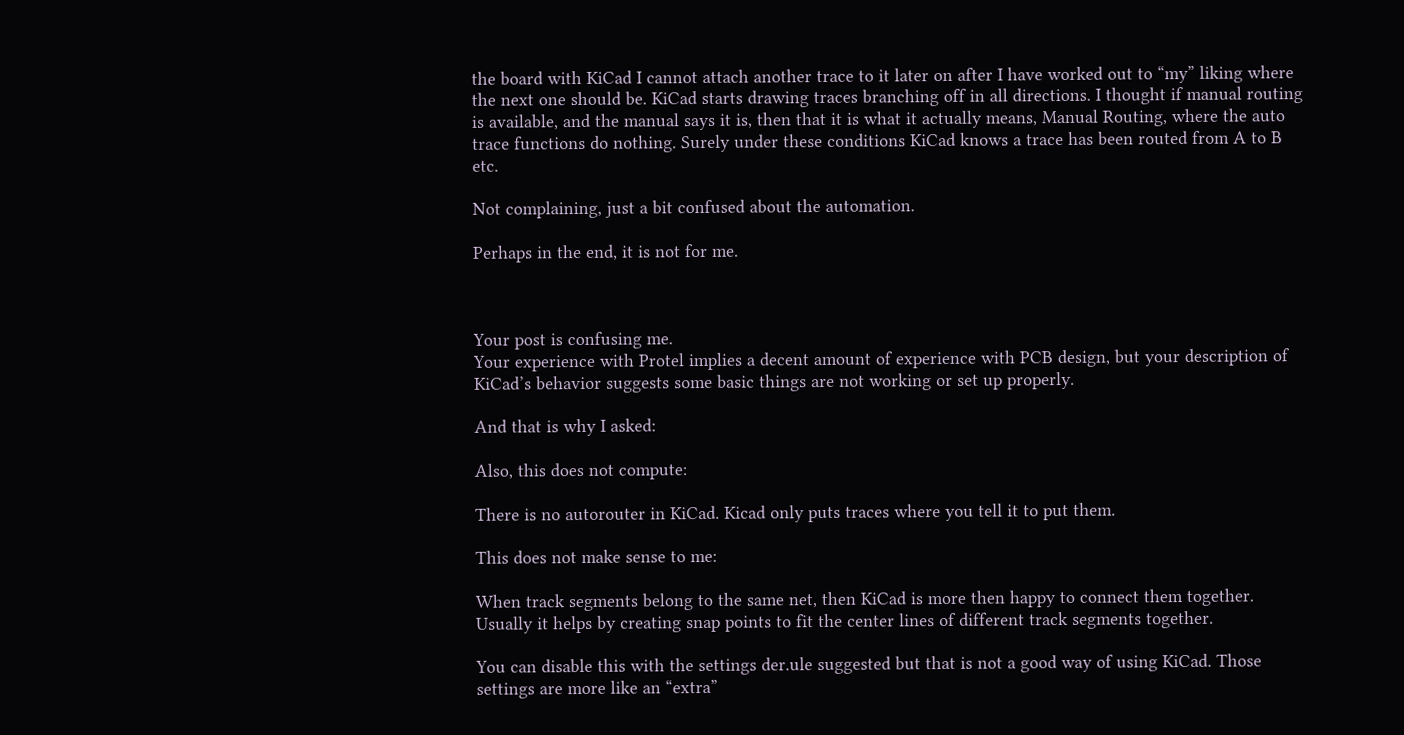the board with KiCad I cannot attach another trace to it later on after I have worked out to “my” liking where the next one should be. KiCad starts drawing traces branching off in all directions. I thought if manual routing is available, and the manual says it is, then that it is what it actually means, Manual Routing, where the auto trace functions do nothing. Surely under these conditions KiCad knows a trace has been routed from A to B etc.

Not complaining, just a bit confused about the automation.

Perhaps in the end, it is not for me.



Your post is confusing me.
Your experience with Protel implies a decent amount of experience with PCB design, but your description of KiCad’s behavior suggests some basic things are not working or set up properly.

And that is why I asked:

Also, this does not compute:

There is no autorouter in KiCad. Kicad only puts traces where you tell it to put them.

This does not make sense to me:

When track segments belong to the same net, then KiCad is more then happy to connect them together. Usually it helps by creating snap points to fit the center lines of different track segments together.

You can disable this with the settings der.ule suggested but that is not a good way of using KiCad. Those settings are more like an “extra”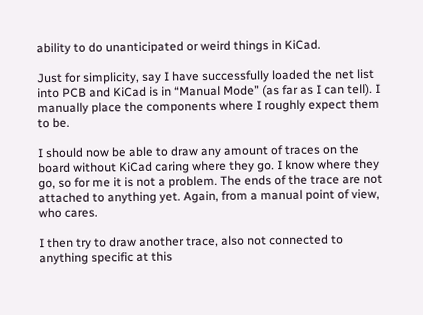ability to do unanticipated or weird things in KiCad.

Just for simplicity, say I have successfully loaded the net list into PCB and KiCad is in “Manual Mode” (as far as I can tell). I manually place the components where I roughly expect them to be.

I should now be able to draw any amount of traces on the board without KiCad caring where they go. I know where they go, so for me it is not a problem. The ends of the trace are not attached to anything yet. Again, from a manual point of view, who cares.

I then try to draw another trace, also not connected to anything specific at this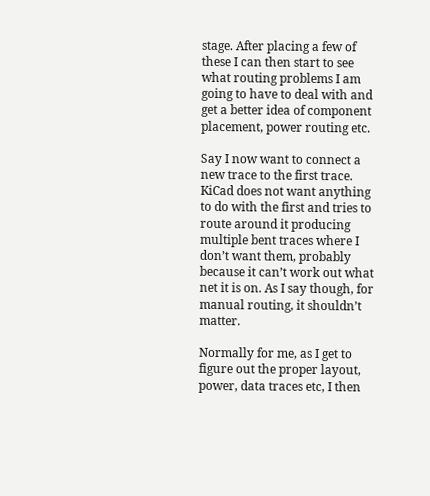stage. After placing a few of these I can then start to see what routing problems I am going to have to deal with and get a better idea of component placement, power routing etc.

Say I now want to connect a new trace to the first trace. KiCad does not want anything to do with the first and tries to route around it producing multiple bent traces where I don’t want them, probably because it can’t work out what net it is on. As I say though, for manual routing, it shouldn’t matter.

Normally for me, as I get to figure out the proper layout, power, data traces etc, I then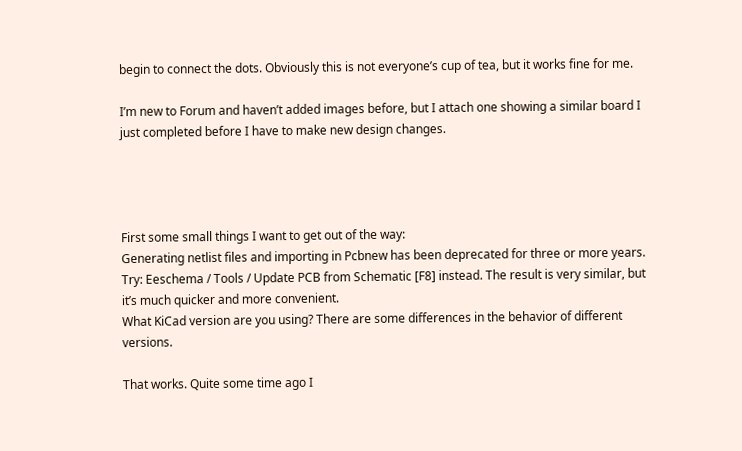begin to connect the dots. Obviously this is not everyone’s cup of tea, but it works fine for me.

I’m new to Forum and haven’t added images before, but I attach one showing a similar board I just completed before I have to make new design changes.




First some small things I want to get out of the way:
Generating netlist files and importing in Pcbnew has been deprecated for three or more years. Try: Eeschema / Tools / Update PCB from Schematic [F8] instead. The result is very similar, but it’s much quicker and more convenient.
What KiCad version are you using? There are some differences in the behavior of different versions.

That works. Quite some time ago I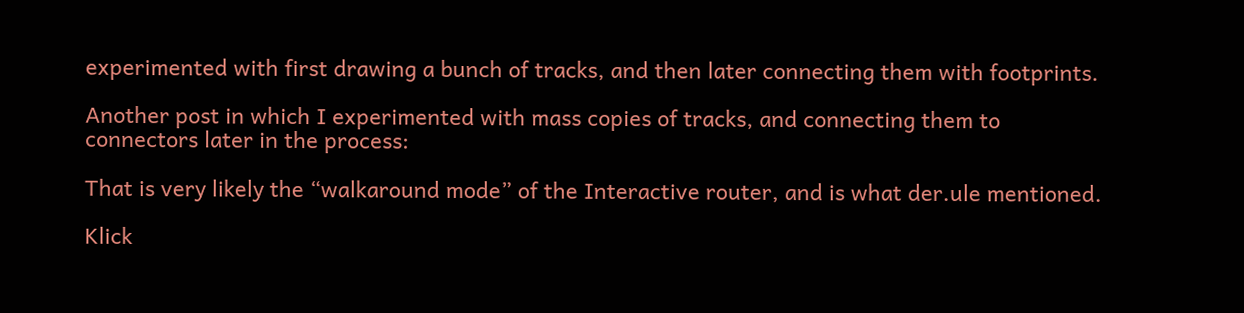experimented with first drawing a bunch of tracks, and then later connecting them with footprints.

Another post in which I experimented with mass copies of tracks, and connecting them to connectors later in the process:

That is very likely the “walkaround mode” of the Interactive router, and is what der.ule mentioned.

Klick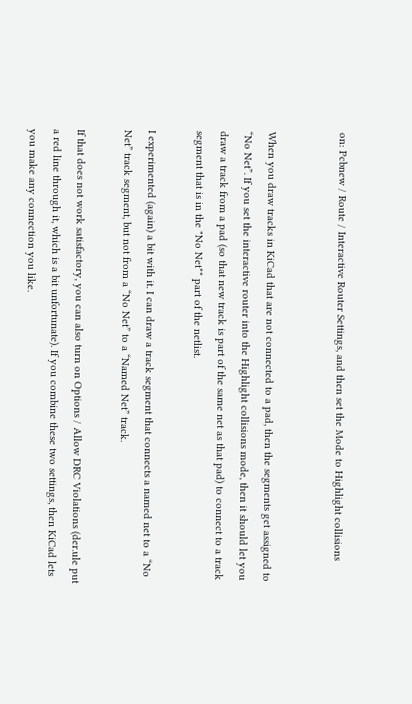on: Pcbnew / Route / Interactive Router Settings, and then set the Mode to Highlight collisions


When you draw tracks in KiCad that are not connected to a pad, then the segments get assigned to “No Net”. If you set the interactive router into the Highlight collisions mode, then it should let you draw a track from a pad (so that new track is part of the same net as that pad) to connect to a track segment that is in the "No Net** part of the netlist.

I experimented (again) a bit with it. I can draw a track segment that connects a named net to a “No Net” track segment, but not from a “No Net” to a “Named Net” track.

If that does not work satisfactory, you can also turn on Options / Allow DRC Violations (der.ule put a red line through it, which is a bit unfortunate). If you combine these two settings, then KiCad lets you make any connection you like.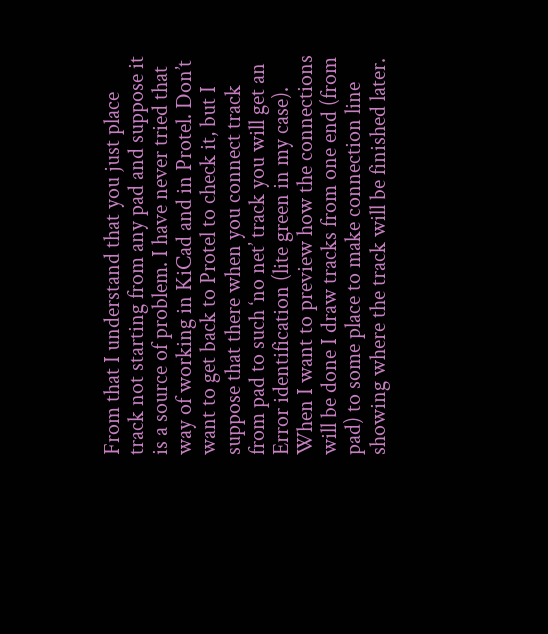From that I understand that you just place track not starting from any pad and suppose it is a source of problem. I have never tried that way of working in KiCad and in Protel. Don’t want to get back to Protel to check it, but I suppose that there when you connect track from pad to such ‘no net’ track you will get an Error identification (lite green in my case).
When I want to preview how the connections will be done I draw tracks from one end (from pad) to some place to make connection line showing where the track will be finished later.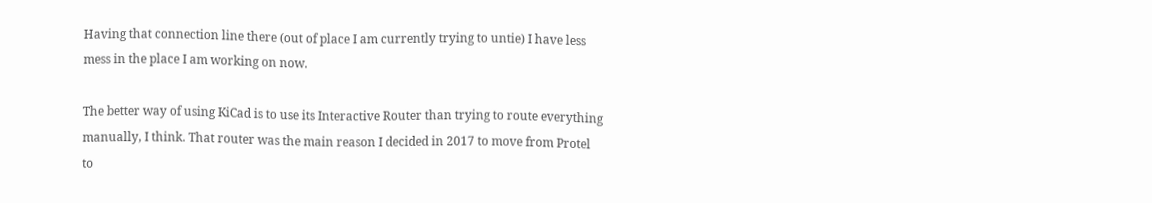Having that connection line there (out of place I am currently trying to untie) I have less mess in the place I am working on now.

The better way of using KiCad is to use its Interactive Router than trying to route everything manually, I think. That router was the main reason I decided in 2017 to move from Protel to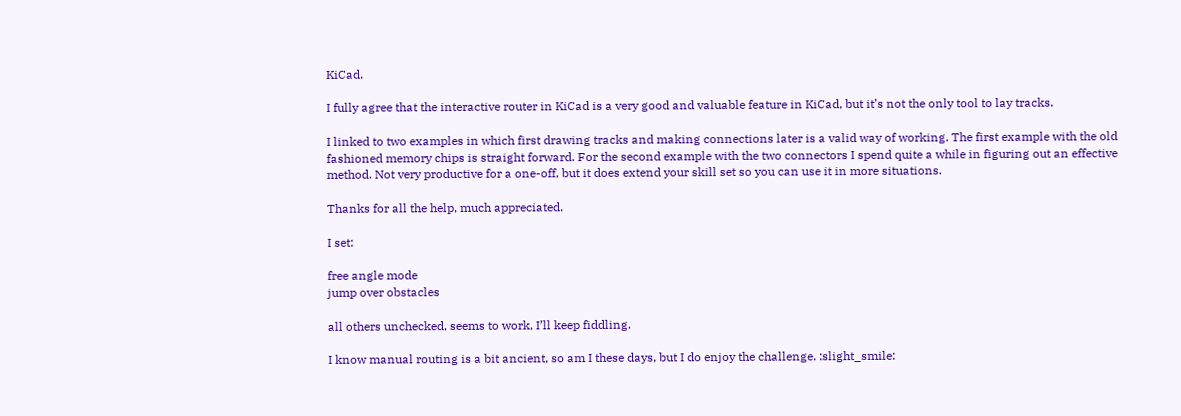KiCad.

I fully agree that the interactive router in KiCad is a very good and valuable feature in KiCad, but it’s not the only tool to lay tracks.

I linked to two examples in which first drawing tracks and making connections later is a valid way of working. The first example with the old fashioned memory chips is straight forward. For the second example with the two connectors I spend quite a while in figuring out an effective method. Not very productive for a one-off, but it does extend your skill set so you can use it in more situations.

Thanks for all the help, much appreciated.

I set:

free angle mode
jump over obstacles

all others unchecked, seems to work, I’ll keep fiddling.

I know manual routing is a bit ancient, so am I these days, but I do enjoy the challenge. :slight_smile: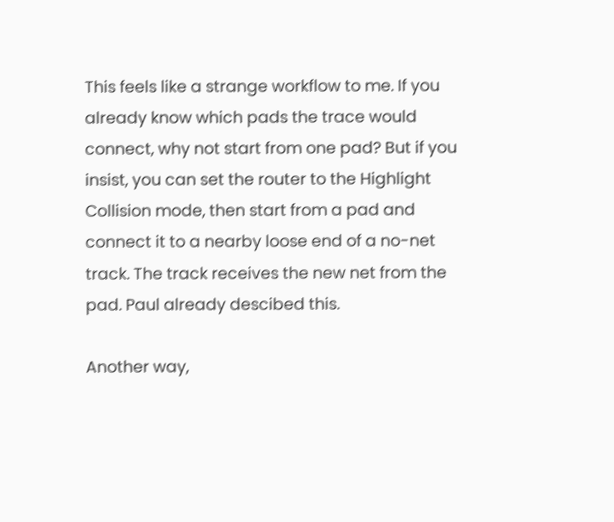This feels like a strange workflow to me. If you already know which pads the trace would connect, why not start from one pad? But if you insist, you can set the router to the Highlight Collision mode, then start from a pad and connect it to a nearby loose end of a no-net track. The track receives the new net from the pad. Paul already descibed this.

Another way,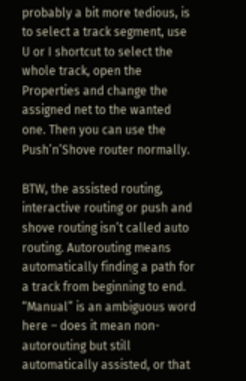probably a bit more tedious, is to select a track segment, use U or I shortcut to select the whole track, open the Properties and change the assigned net to the wanted one. Then you can use the Push’n’Shove router normally.

BTW, the assisted routing, interactive routing or push and shove routing isn’t called auto routing. Autorouting means automatically finding a path for a track from beginning to end. “Manual” is an ambiguous word here – does it mean non-autorouting but still automatically assisted, or that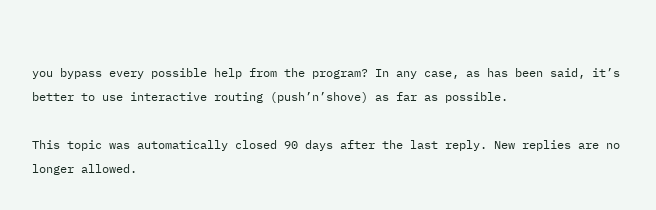you bypass every possible help from the program? In any case, as has been said, it’s better to use interactive routing (push’n’shove) as far as possible.

This topic was automatically closed 90 days after the last reply. New replies are no longer allowed.